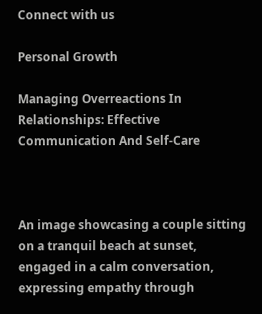Connect with us

Personal Growth

Managing Overreactions In Relationships: Effective Communication And Self-Care



An image showcasing a couple sitting on a tranquil beach at sunset, engaged in a calm conversation, expressing empathy through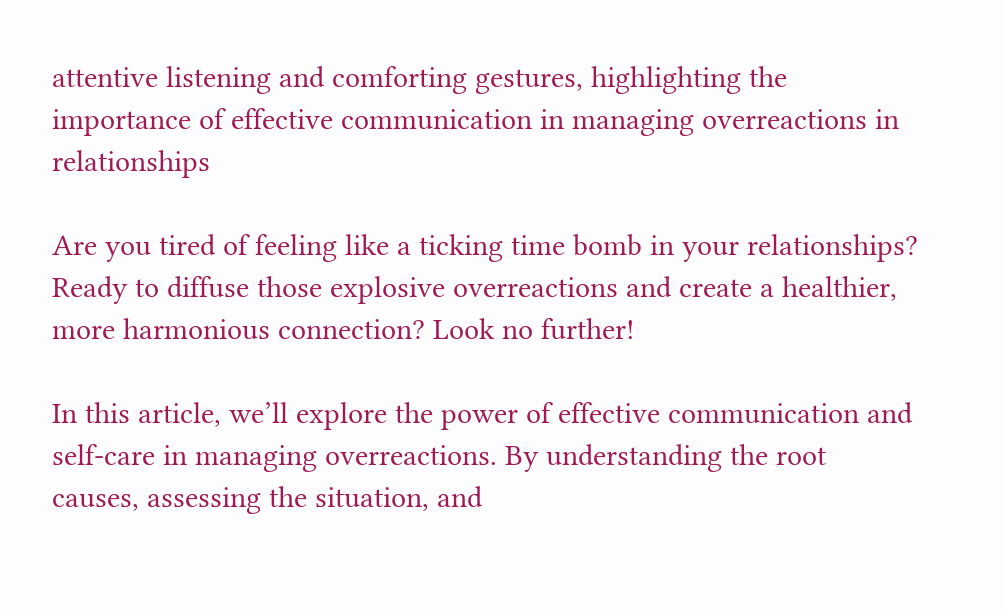attentive listening and comforting gestures, highlighting the importance of effective communication in managing overreactions in relationships

Are you tired of feeling like a ticking time bomb in your relationships? Ready to diffuse those explosive overreactions and create a healthier, more harmonious connection? Look no further!

In this article, we’ll explore the power of effective communication and self-care in managing overreactions. By understanding the root causes, assessing the situation, and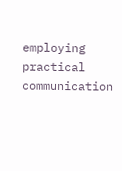employing practical communication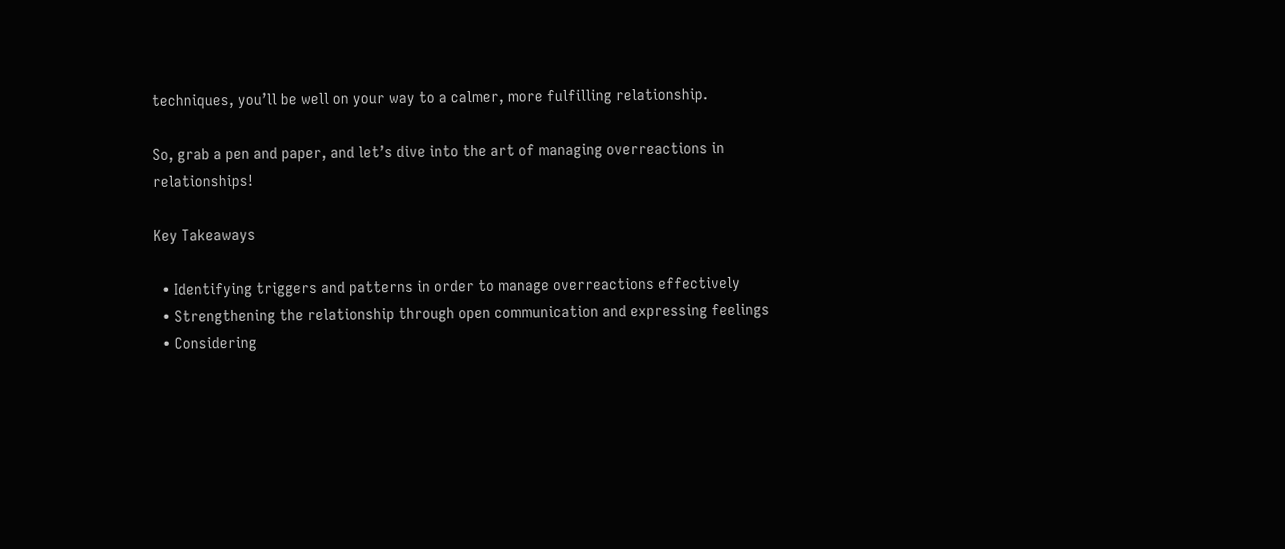techniques, you’ll be well on your way to a calmer, more fulfilling relationship.

So, grab a pen and paper, and let’s dive into the art of managing overreactions in relationships!

Key Takeaways

  • Identifying triggers and patterns in order to manage overreactions effectively
  • Strengthening the relationship through open communication and expressing feelings
  • Considering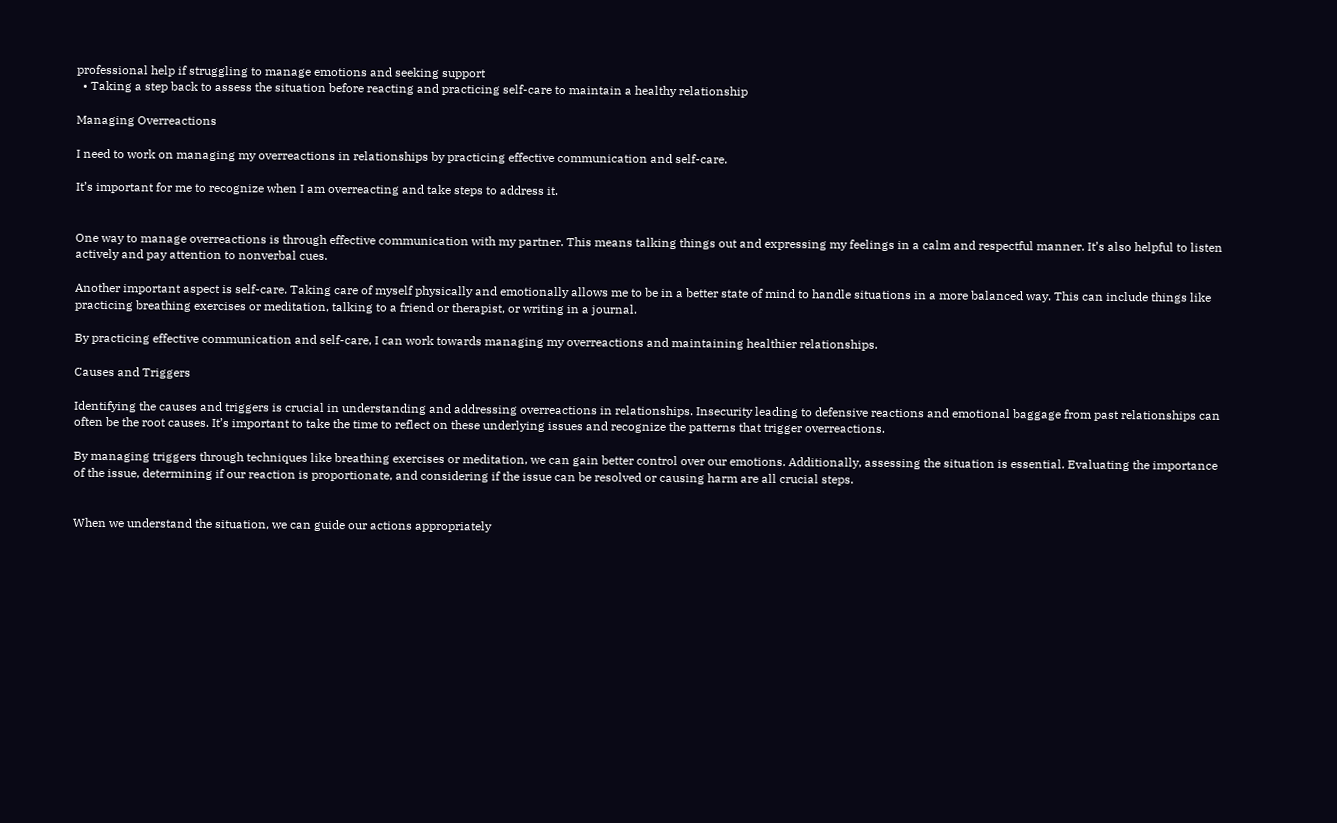professional help if struggling to manage emotions and seeking support
  • Taking a step back to assess the situation before reacting and practicing self-care to maintain a healthy relationship

Managing Overreactions

I need to work on managing my overreactions in relationships by practicing effective communication and self-care.

It’s important for me to recognize when I am overreacting and take steps to address it.


One way to manage overreactions is through effective communication with my partner. This means talking things out and expressing my feelings in a calm and respectful manner. It’s also helpful to listen actively and pay attention to nonverbal cues.

Another important aspect is self-care. Taking care of myself physically and emotionally allows me to be in a better state of mind to handle situations in a more balanced way. This can include things like practicing breathing exercises or meditation, talking to a friend or therapist, or writing in a journal.

By practicing effective communication and self-care, I can work towards managing my overreactions and maintaining healthier relationships.

Causes and Triggers

Identifying the causes and triggers is crucial in understanding and addressing overreactions in relationships. Insecurity leading to defensive reactions and emotional baggage from past relationships can often be the root causes. It’s important to take the time to reflect on these underlying issues and recognize the patterns that trigger overreactions.

By managing triggers through techniques like breathing exercises or meditation, we can gain better control over our emotions. Additionally, assessing the situation is essential. Evaluating the importance of the issue, determining if our reaction is proportionate, and considering if the issue can be resolved or causing harm are all crucial steps.


When we understand the situation, we can guide our actions appropriately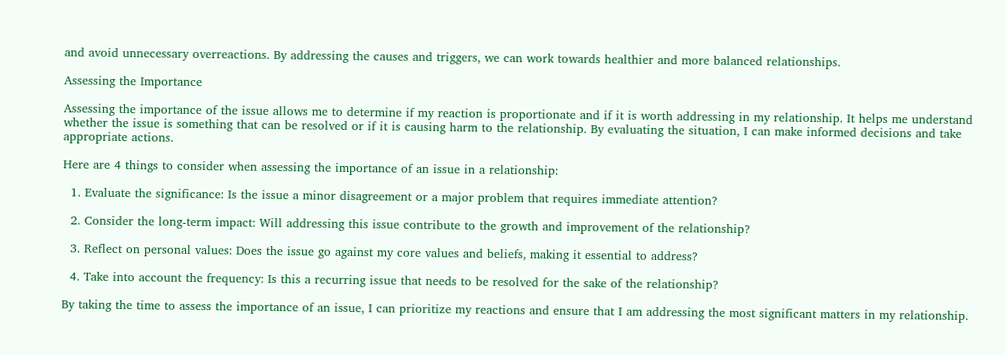and avoid unnecessary overreactions. By addressing the causes and triggers, we can work towards healthier and more balanced relationships.

Assessing the Importance

Assessing the importance of the issue allows me to determine if my reaction is proportionate and if it is worth addressing in my relationship. It helps me understand whether the issue is something that can be resolved or if it is causing harm to the relationship. By evaluating the situation, I can make informed decisions and take appropriate actions.

Here are 4 things to consider when assessing the importance of an issue in a relationship:

  1. Evaluate the significance: Is the issue a minor disagreement or a major problem that requires immediate attention?

  2. Consider the long-term impact: Will addressing this issue contribute to the growth and improvement of the relationship?

  3. Reflect on personal values: Does the issue go against my core values and beliefs, making it essential to address?

  4. Take into account the frequency: Is this a recurring issue that needs to be resolved for the sake of the relationship?

By taking the time to assess the importance of an issue, I can prioritize my reactions and ensure that I am addressing the most significant matters in my relationship.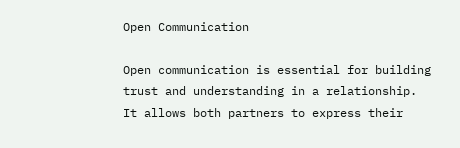Open Communication

Open communication is essential for building trust and understanding in a relationship. It allows both partners to express their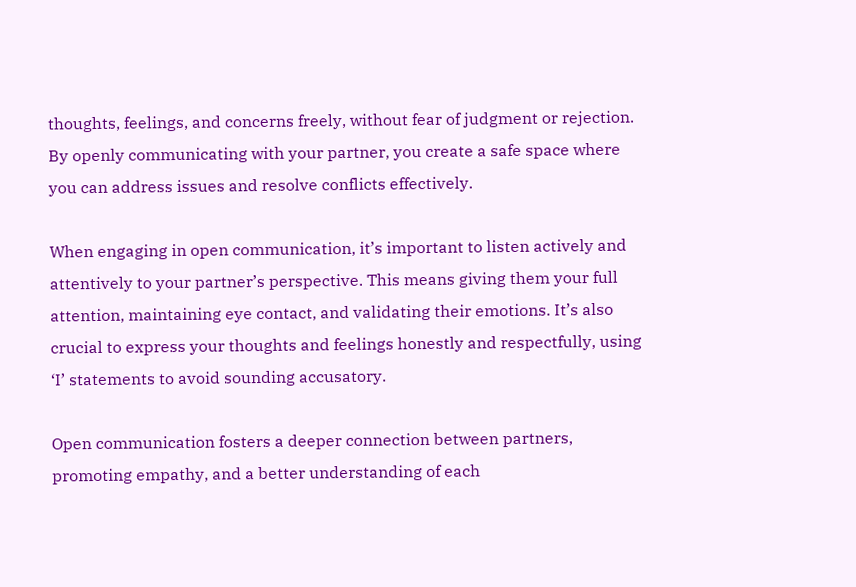thoughts, feelings, and concerns freely, without fear of judgment or rejection. By openly communicating with your partner, you create a safe space where you can address issues and resolve conflicts effectively.

When engaging in open communication, it’s important to listen actively and attentively to your partner’s perspective. This means giving them your full attention, maintaining eye contact, and validating their emotions. It’s also crucial to express your thoughts and feelings honestly and respectfully, using ‘I’ statements to avoid sounding accusatory.

Open communication fosters a deeper connection between partners, promoting empathy, and a better understanding of each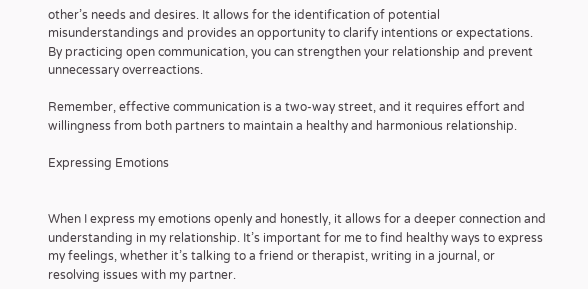other’s needs and desires. It allows for the identification of potential misunderstandings and provides an opportunity to clarify intentions or expectations. By practicing open communication, you can strengthen your relationship and prevent unnecessary overreactions.

Remember, effective communication is a two-way street, and it requires effort and willingness from both partners to maintain a healthy and harmonious relationship.

Expressing Emotions


When I express my emotions openly and honestly, it allows for a deeper connection and understanding in my relationship. It’s important for me to find healthy ways to express my feelings, whether it’s talking to a friend or therapist, writing in a journal, or resolving issues with my partner.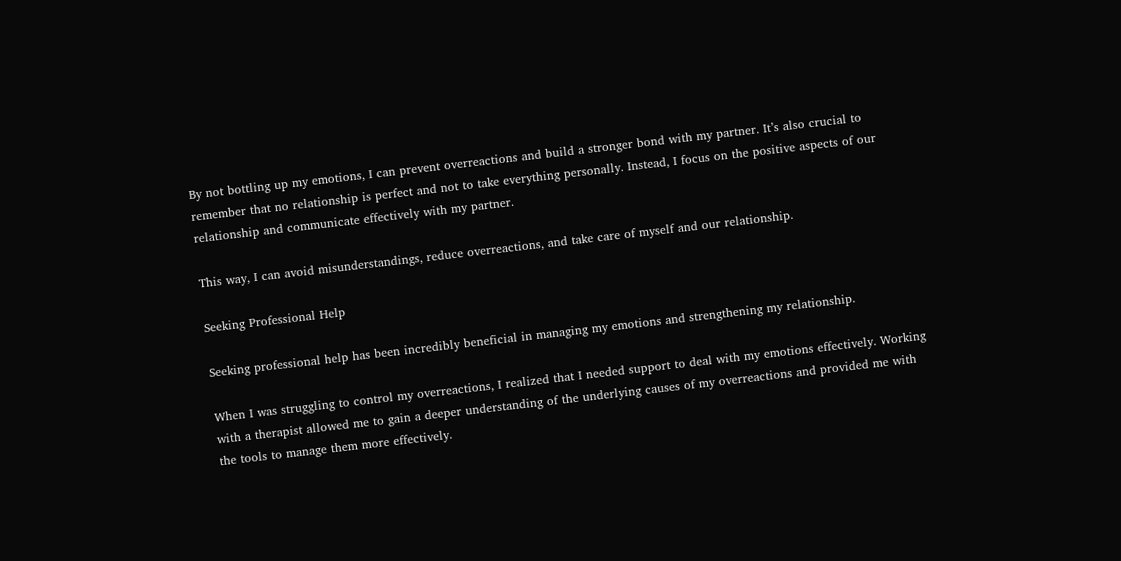By not bottling up my emotions, I can prevent overreactions and build a stronger bond with my partner. It’s also crucial to remember that no relationship is perfect and not to take everything personally. Instead, I focus on the positive aspects of our relationship and communicate effectively with my partner.

This way, I can avoid misunderstandings, reduce overreactions, and take care of myself and our relationship.

Seeking Professional Help

Seeking professional help has been incredibly beneficial in managing my emotions and strengthening my relationship.

When I was struggling to control my overreactions, I realized that I needed support to deal with my emotions effectively. Working with a therapist allowed me to gain a deeper understanding of the underlying causes of my overreactions and provided me with the tools to manage them more effectively.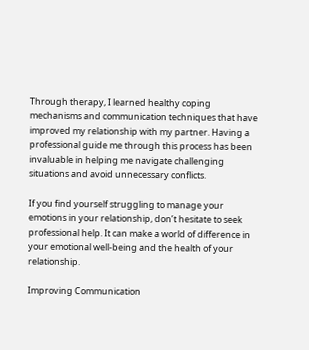Through therapy, I learned healthy coping mechanisms and communication techniques that have improved my relationship with my partner. Having a professional guide me through this process has been invaluable in helping me navigate challenging situations and avoid unnecessary conflicts.

If you find yourself struggling to manage your emotions in your relationship, don’t hesitate to seek professional help. It can make a world of difference in your emotional well-being and the health of your relationship.

Improving Communication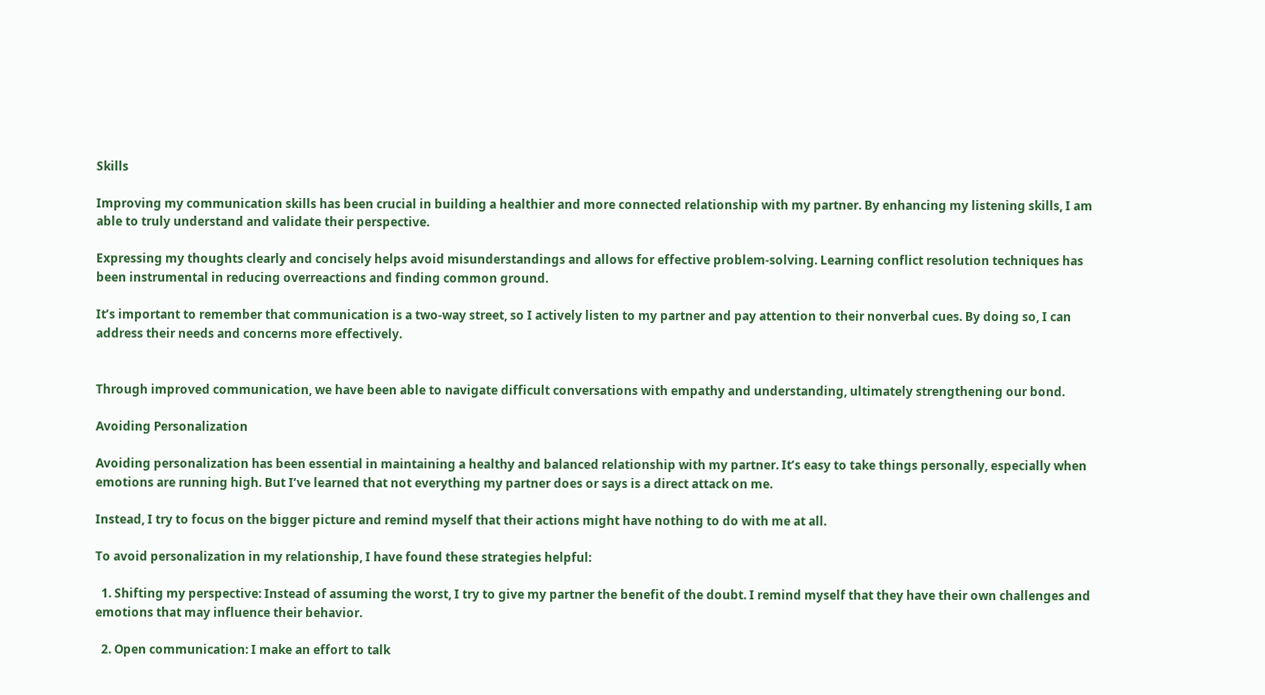Skills

Improving my communication skills has been crucial in building a healthier and more connected relationship with my partner. By enhancing my listening skills, I am able to truly understand and validate their perspective.

Expressing my thoughts clearly and concisely helps avoid misunderstandings and allows for effective problem-solving. Learning conflict resolution techniques has been instrumental in reducing overreactions and finding common ground.

It’s important to remember that communication is a two-way street, so I actively listen to my partner and pay attention to their nonverbal cues. By doing so, I can address their needs and concerns more effectively.


Through improved communication, we have been able to navigate difficult conversations with empathy and understanding, ultimately strengthening our bond.

Avoiding Personalization

Avoiding personalization has been essential in maintaining a healthy and balanced relationship with my partner. It’s easy to take things personally, especially when emotions are running high. But I’ve learned that not everything my partner does or says is a direct attack on me.

Instead, I try to focus on the bigger picture and remind myself that their actions might have nothing to do with me at all.

To avoid personalization in my relationship, I have found these strategies helpful:

  1. Shifting my perspective: Instead of assuming the worst, I try to give my partner the benefit of the doubt. I remind myself that they have their own challenges and emotions that may influence their behavior.

  2. Open communication: I make an effort to talk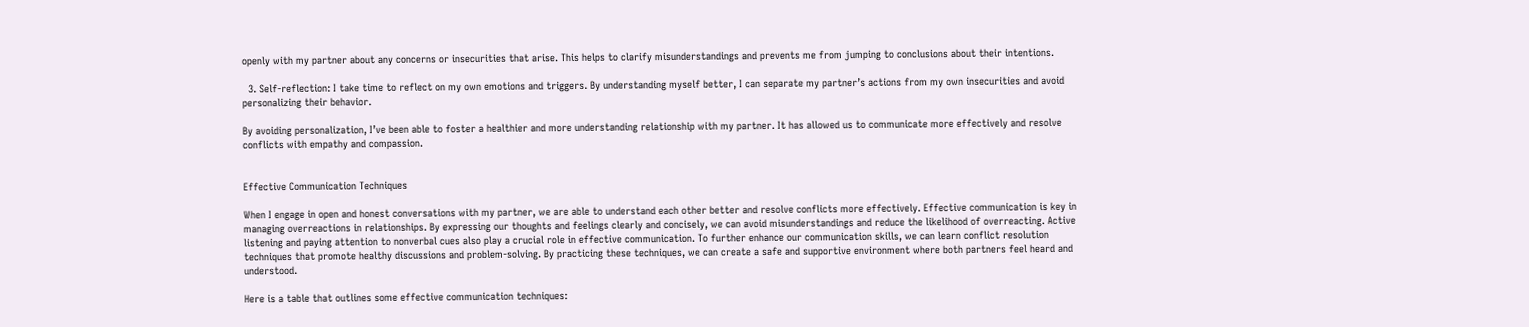openly with my partner about any concerns or insecurities that arise. This helps to clarify misunderstandings and prevents me from jumping to conclusions about their intentions.

  3. Self-reflection: I take time to reflect on my own emotions and triggers. By understanding myself better, I can separate my partner’s actions from my own insecurities and avoid personalizing their behavior.

By avoiding personalization, I’ve been able to foster a healthier and more understanding relationship with my partner. It has allowed us to communicate more effectively and resolve conflicts with empathy and compassion.


Effective Communication Techniques

When I engage in open and honest conversations with my partner, we are able to understand each other better and resolve conflicts more effectively. Effective communication is key in managing overreactions in relationships. By expressing our thoughts and feelings clearly and concisely, we can avoid misunderstandings and reduce the likelihood of overreacting. Active listening and paying attention to nonverbal cues also play a crucial role in effective communication. To further enhance our communication skills, we can learn conflict resolution techniques that promote healthy discussions and problem-solving. By practicing these techniques, we can create a safe and supportive environment where both partners feel heard and understood.

Here is a table that outlines some effective communication techniques: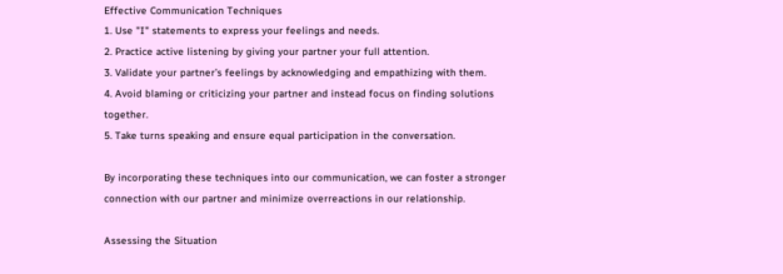Effective Communication Techniques
1. Use "I" statements to express your feelings and needs.
2. Practice active listening by giving your partner your full attention.
3. Validate your partner’s feelings by acknowledging and empathizing with them.
4. Avoid blaming or criticizing your partner and instead focus on finding solutions together.
5. Take turns speaking and ensure equal participation in the conversation.

By incorporating these techniques into our communication, we can foster a stronger connection with our partner and minimize overreactions in our relationship.

Assessing the Situation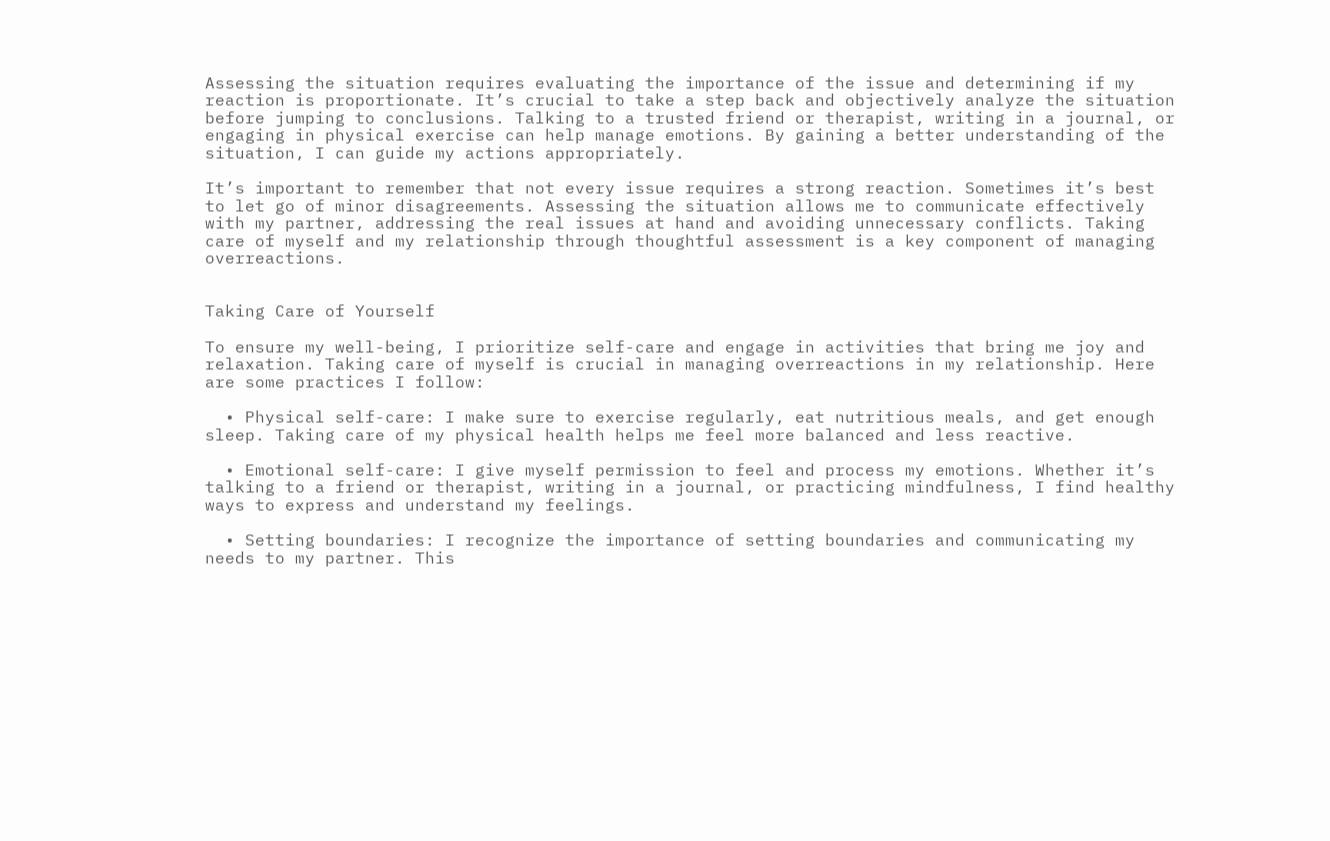Assessing the situation requires evaluating the importance of the issue and determining if my reaction is proportionate. It’s crucial to take a step back and objectively analyze the situation before jumping to conclusions. Talking to a trusted friend or therapist, writing in a journal, or engaging in physical exercise can help manage emotions. By gaining a better understanding of the situation, I can guide my actions appropriately.

It’s important to remember that not every issue requires a strong reaction. Sometimes it’s best to let go of minor disagreements. Assessing the situation allows me to communicate effectively with my partner, addressing the real issues at hand and avoiding unnecessary conflicts. Taking care of myself and my relationship through thoughtful assessment is a key component of managing overreactions.


Taking Care of Yourself

To ensure my well-being, I prioritize self-care and engage in activities that bring me joy and relaxation. Taking care of myself is crucial in managing overreactions in my relationship. Here are some practices I follow:

  • Physical self-care: I make sure to exercise regularly, eat nutritious meals, and get enough sleep. Taking care of my physical health helps me feel more balanced and less reactive.

  • Emotional self-care: I give myself permission to feel and process my emotions. Whether it’s talking to a friend or therapist, writing in a journal, or practicing mindfulness, I find healthy ways to express and understand my feelings.

  • Setting boundaries: I recognize the importance of setting boundaries and communicating my needs to my partner. This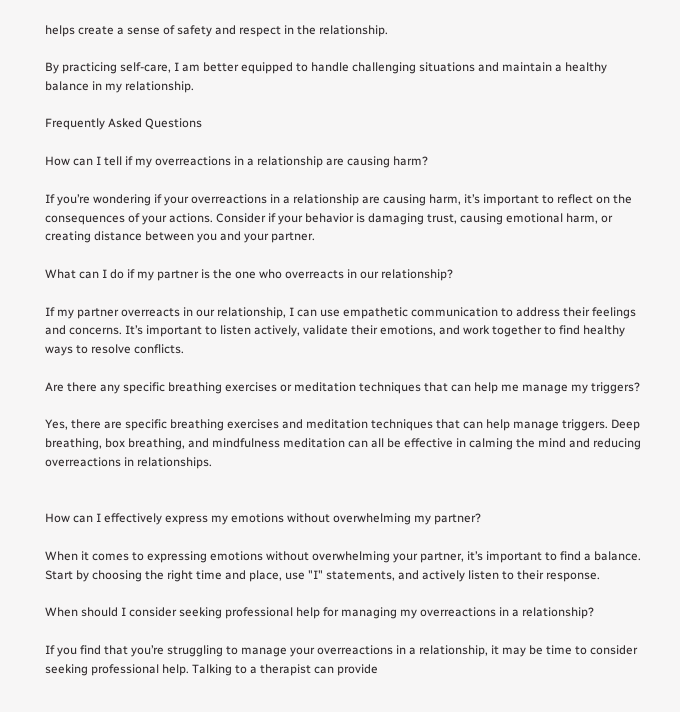helps create a sense of safety and respect in the relationship.

By practicing self-care, I am better equipped to handle challenging situations and maintain a healthy balance in my relationship.

Frequently Asked Questions

How can I tell if my overreactions in a relationship are causing harm?

If you’re wondering if your overreactions in a relationship are causing harm, it’s important to reflect on the consequences of your actions. Consider if your behavior is damaging trust, causing emotional harm, or creating distance between you and your partner.

What can I do if my partner is the one who overreacts in our relationship?

If my partner overreacts in our relationship, I can use empathetic communication to address their feelings and concerns. It’s important to listen actively, validate their emotions, and work together to find healthy ways to resolve conflicts.

Are there any specific breathing exercises or meditation techniques that can help me manage my triggers?

Yes, there are specific breathing exercises and meditation techniques that can help manage triggers. Deep breathing, box breathing, and mindfulness meditation can all be effective in calming the mind and reducing overreactions in relationships.


How can I effectively express my emotions without overwhelming my partner?

When it comes to expressing emotions without overwhelming your partner, it’s important to find a balance. Start by choosing the right time and place, use "I" statements, and actively listen to their response.

When should I consider seeking professional help for managing my overreactions in a relationship?

If you find that you’re struggling to manage your overreactions in a relationship, it may be time to consider seeking professional help. Talking to a therapist can provide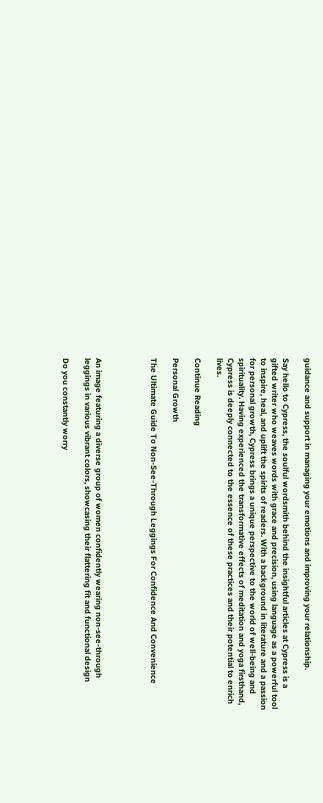guidance and support in managing your emotions and improving your relationship.

Say hello to Cypress, the soulful wordsmith behind the insightful articles at Cypress is a gifted writer who weaves words with grace and precision, using language as a powerful tool to inspire, heal, and uplift the spirits of readers. With a background in literature and a passion for personal growth, Cypress brings a unique perspective to the world of well-being and spirituality. Having experienced the transformative effects of meditation and yoga firsthand, Cypress is deeply connected to the essence of these practices and their potential to enrich lives.

Continue Reading

Personal Growth

The Ultimate Guide To Non-See-Through Leggings For Confidence And Convenience




An image featuring a diverse group of women confidently wearing non-see-through leggings in various vibrant colors, showcasing their flattering fit and functional design

Do you constantly worry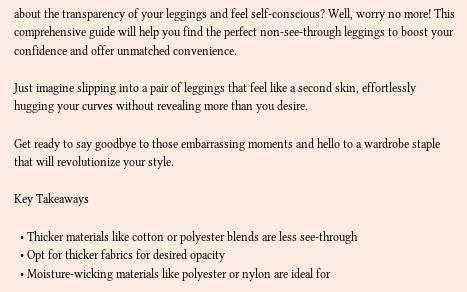about the transparency of your leggings and feel self-conscious? Well, worry no more! This comprehensive guide will help you find the perfect non-see-through leggings to boost your confidence and offer unmatched convenience.

Just imagine slipping into a pair of leggings that feel like a second skin, effortlessly hugging your curves without revealing more than you desire.

Get ready to say goodbye to those embarrassing moments and hello to a wardrobe staple that will revolutionize your style.

Key Takeaways

  • Thicker materials like cotton or polyester blends are less see-through
  • Opt for thicker fabrics for desired opacity
  • Moisture-wicking materials like polyester or nylon are ideal for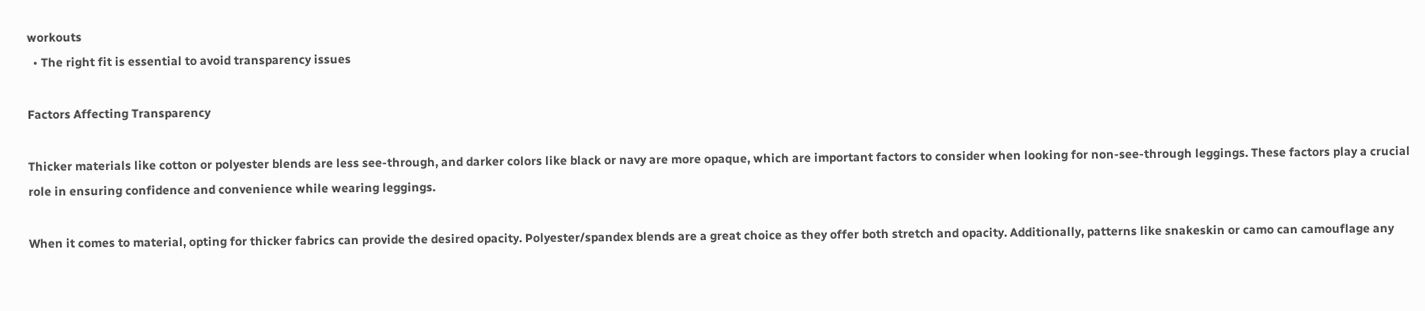workouts
  • The right fit is essential to avoid transparency issues

Factors Affecting Transparency

Thicker materials like cotton or polyester blends are less see-through, and darker colors like black or navy are more opaque, which are important factors to consider when looking for non-see-through leggings. These factors play a crucial role in ensuring confidence and convenience while wearing leggings.

When it comes to material, opting for thicker fabrics can provide the desired opacity. Polyester/spandex blends are a great choice as they offer both stretch and opacity. Additionally, patterns like snakeskin or camo can camouflage any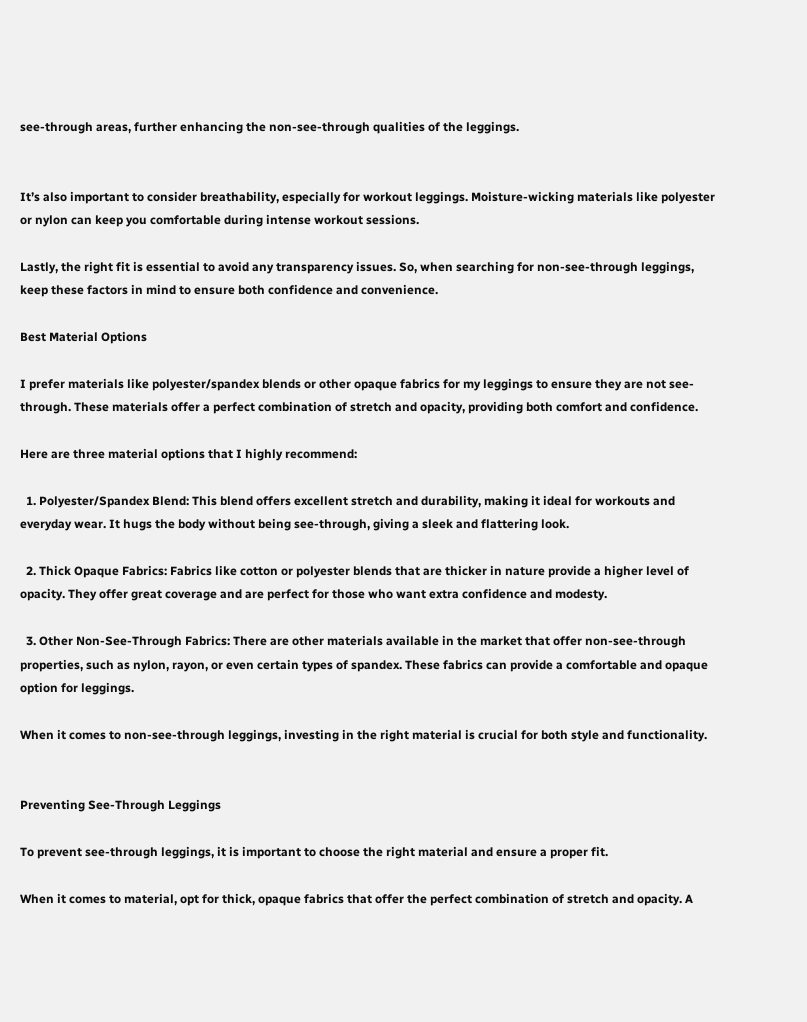see-through areas, further enhancing the non-see-through qualities of the leggings.


It’s also important to consider breathability, especially for workout leggings. Moisture-wicking materials like polyester or nylon can keep you comfortable during intense workout sessions.

Lastly, the right fit is essential to avoid any transparency issues. So, when searching for non-see-through leggings, keep these factors in mind to ensure both confidence and convenience.

Best Material Options

I prefer materials like polyester/spandex blends or other opaque fabrics for my leggings to ensure they are not see-through. These materials offer a perfect combination of stretch and opacity, providing both comfort and confidence.

Here are three material options that I highly recommend:

  1. Polyester/Spandex Blend: This blend offers excellent stretch and durability, making it ideal for workouts and everyday wear. It hugs the body without being see-through, giving a sleek and flattering look.

  2. Thick Opaque Fabrics: Fabrics like cotton or polyester blends that are thicker in nature provide a higher level of opacity. They offer great coverage and are perfect for those who want extra confidence and modesty.

  3. Other Non-See-Through Fabrics: There are other materials available in the market that offer non-see-through properties, such as nylon, rayon, or even certain types of spandex. These fabrics can provide a comfortable and opaque option for leggings.

When it comes to non-see-through leggings, investing in the right material is crucial for both style and functionality.


Preventing See-Through Leggings

To prevent see-through leggings, it is important to choose the right material and ensure a proper fit.

When it comes to material, opt for thick, opaque fabrics that offer the perfect combination of stretch and opacity. A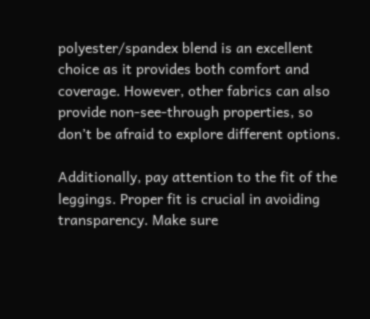polyester/spandex blend is an excellent choice as it provides both comfort and coverage. However, other fabrics can also provide non-see-through properties, so don’t be afraid to explore different options.

Additionally, pay attention to the fit of the leggings. Proper fit is crucial in avoiding transparency. Make sure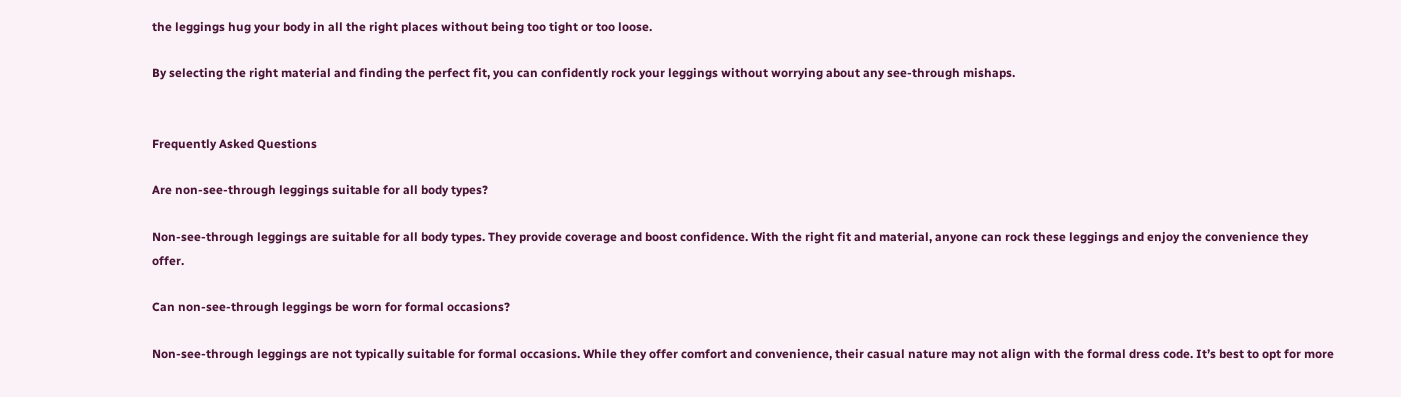the leggings hug your body in all the right places without being too tight or too loose.

By selecting the right material and finding the perfect fit, you can confidently rock your leggings without worrying about any see-through mishaps.


Frequently Asked Questions

Are non-see-through leggings suitable for all body types?

Non-see-through leggings are suitable for all body types. They provide coverage and boost confidence. With the right fit and material, anyone can rock these leggings and enjoy the convenience they offer.

Can non-see-through leggings be worn for formal occasions?

Non-see-through leggings are not typically suitable for formal occasions. While they offer comfort and convenience, their casual nature may not align with the formal dress code. It’s best to opt for more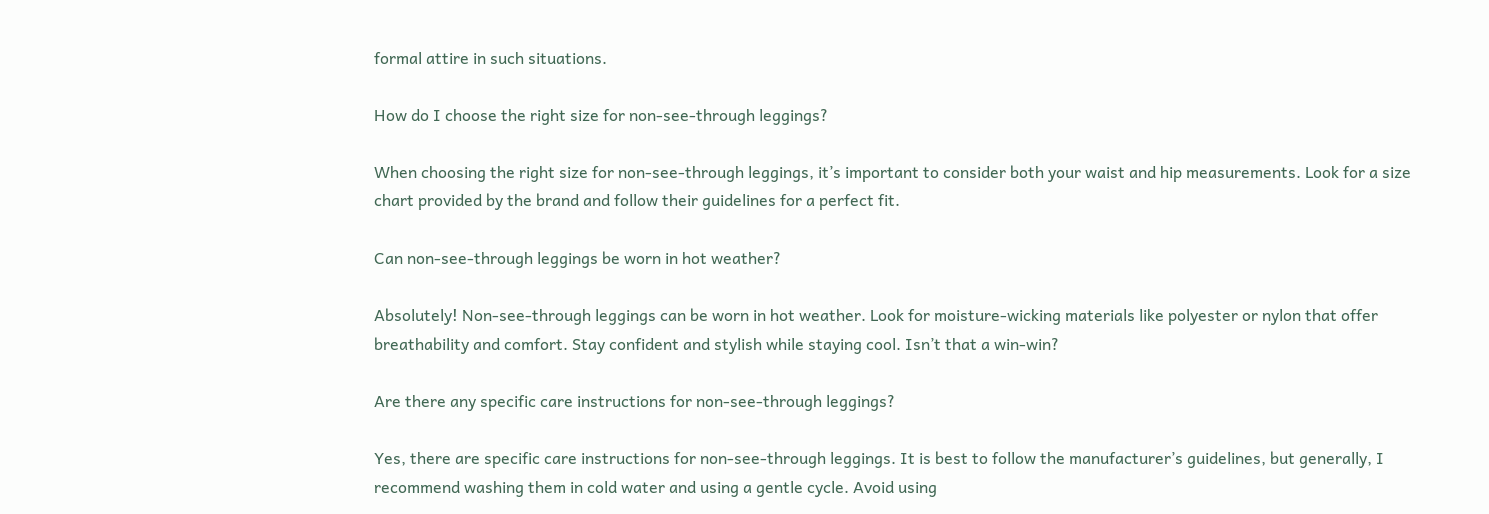formal attire in such situations.

How do I choose the right size for non-see-through leggings?

When choosing the right size for non-see-through leggings, it’s important to consider both your waist and hip measurements. Look for a size chart provided by the brand and follow their guidelines for a perfect fit.

Can non-see-through leggings be worn in hot weather?

Absolutely! Non-see-through leggings can be worn in hot weather. Look for moisture-wicking materials like polyester or nylon that offer breathability and comfort. Stay confident and stylish while staying cool. Isn’t that a win-win?

Are there any specific care instructions for non-see-through leggings?

Yes, there are specific care instructions for non-see-through leggings. It is best to follow the manufacturer’s guidelines, but generally, I recommend washing them in cold water and using a gentle cycle. Avoid using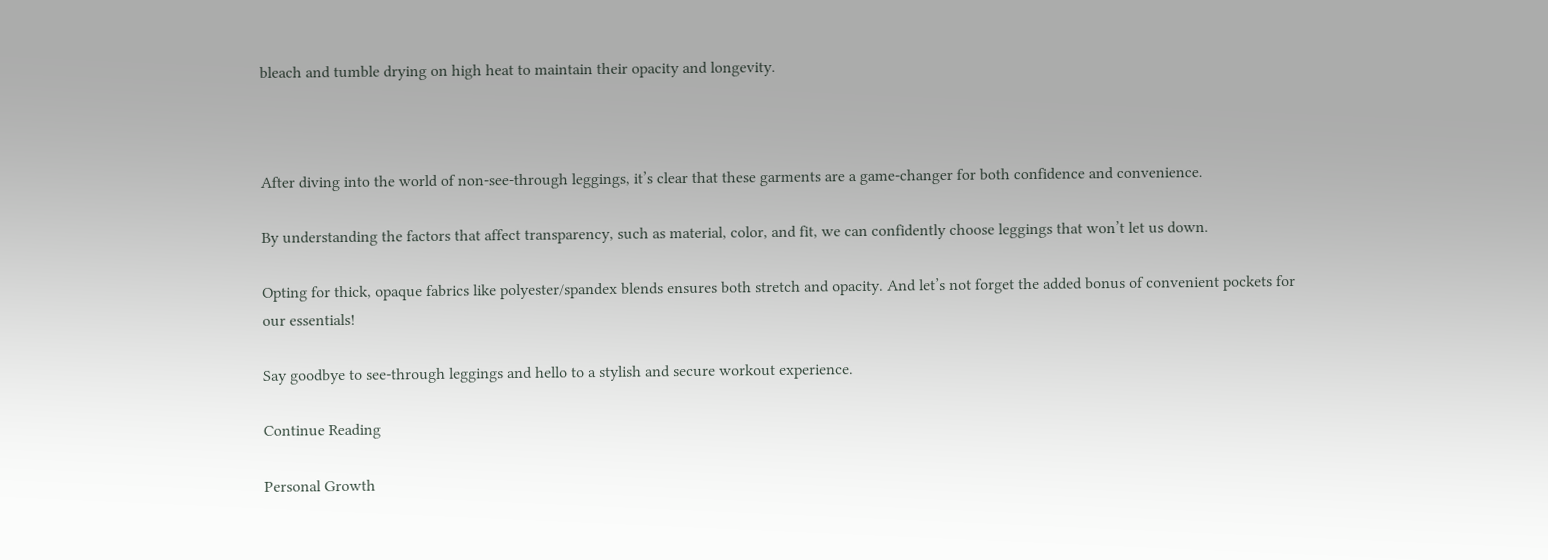bleach and tumble drying on high heat to maintain their opacity and longevity.



After diving into the world of non-see-through leggings, it’s clear that these garments are a game-changer for both confidence and convenience.

By understanding the factors that affect transparency, such as material, color, and fit, we can confidently choose leggings that won’t let us down.

Opting for thick, opaque fabrics like polyester/spandex blends ensures both stretch and opacity. And let’s not forget the added bonus of convenient pockets for our essentials!

Say goodbye to see-through leggings and hello to a stylish and secure workout experience.

Continue Reading

Personal Growth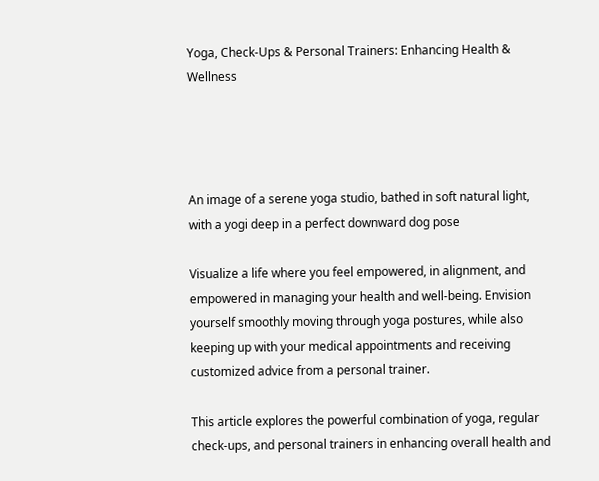Yoga, Check-Ups & Personal Trainers: Enhancing Health & Wellness




An image of a serene yoga studio, bathed in soft natural light, with a yogi deep in a perfect downward dog pose

Visualize a life where you feel empowered, in alignment, and empowered in managing your health and well-being. Envision yourself smoothly moving through yoga postures, while also keeping up with your medical appointments and receiving customized advice from a personal trainer.

This article explores the powerful combination of yoga, regular check-ups, and personal trainers in enhancing overall health and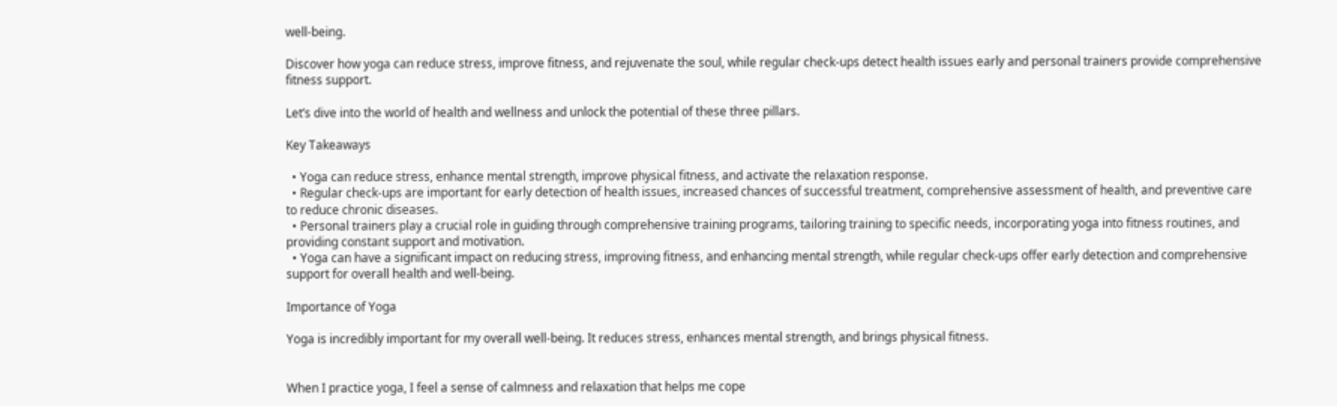well-being.

Discover how yoga can reduce stress, improve fitness, and rejuvenate the soul, while regular check-ups detect health issues early and personal trainers provide comprehensive fitness support.

Let’s dive into the world of health and wellness and unlock the potential of these three pillars.

Key Takeaways

  • Yoga can reduce stress, enhance mental strength, improve physical fitness, and activate the relaxation response.
  • Regular check-ups are important for early detection of health issues, increased chances of successful treatment, comprehensive assessment of health, and preventive care to reduce chronic diseases.
  • Personal trainers play a crucial role in guiding through comprehensive training programs, tailoring training to specific needs, incorporating yoga into fitness routines, and providing constant support and motivation.
  • Yoga can have a significant impact on reducing stress, improving fitness, and enhancing mental strength, while regular check-ups offer early detection and comprehensive support for overall health and well-being.

Importance of Yoga

Yoga is incredibly important for my overall well-being. It reduces stress, enhances mental strength, and brings physical fitness.


When I practice yoga, I feel a sense of calmness and relaxation that helps me cope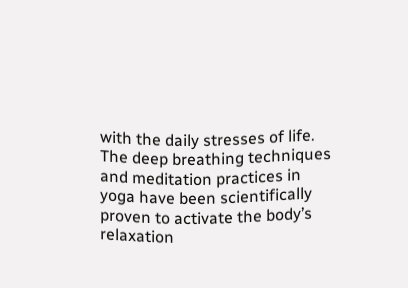with the daily stresses of life. The deep breathing techniques and meditation practices in yoga have been scientifically proven to activate the body’s relaxation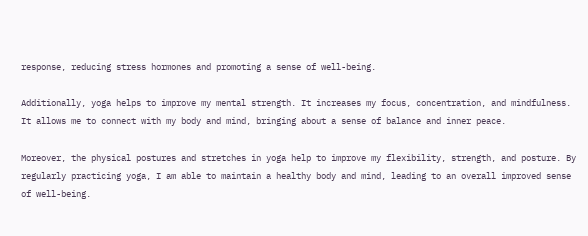response, reducing stress hormones and promoting a sense of well-being.

Additionally, yoga helps to improve my mental strength. It increases my focus, concentration, and mindfulness. It allows me to connect with my body and mind, bringing about a sense of balance and inner peace.

Moreover, the physical postures and stretches in yoga help to improve my flexibility, strength, and posture. By regularly practicing yoga, I am able to maintain a healthy body and mind, leading to an overall improved sense of well-being.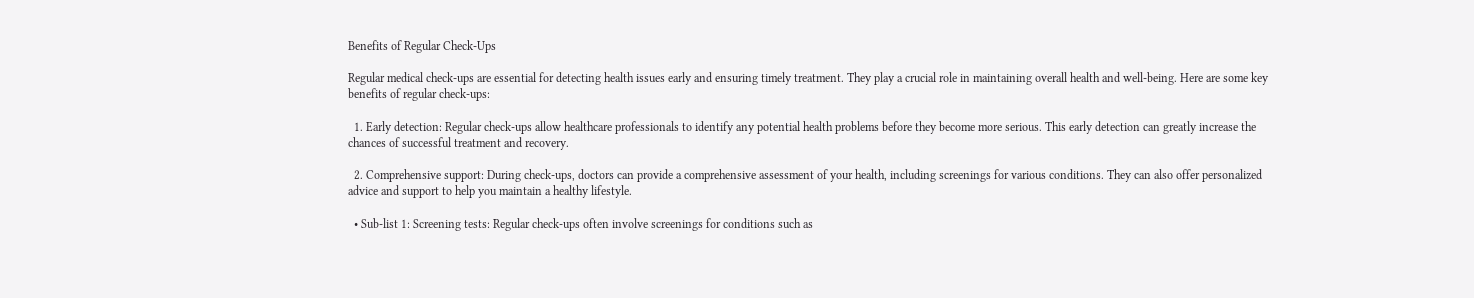Benefits of Regular Check-Ups

Regular medical check-ups are essential for detecting health issues early and ensuring timely treatment. They play a crucial role in maintaining overall health and well-being. Here are some key benefits of regular check-ups:

  1. Early detection: Regular check-ups allow healthcare professionals to identify any potential health problems before they become more serious. This early detection can greatly increase the chances of successful treatment and recovery.

  2. Comprehensive support: During check-ups, doctors can provide a comprehensive assessment of your health, including screenings for various conditions. They can also offer personalized advice and support to help you maintain a healthy lifestyle.

  • Sub-list 1: Screening tests: Regular check-ups often involve screenings for conditions such as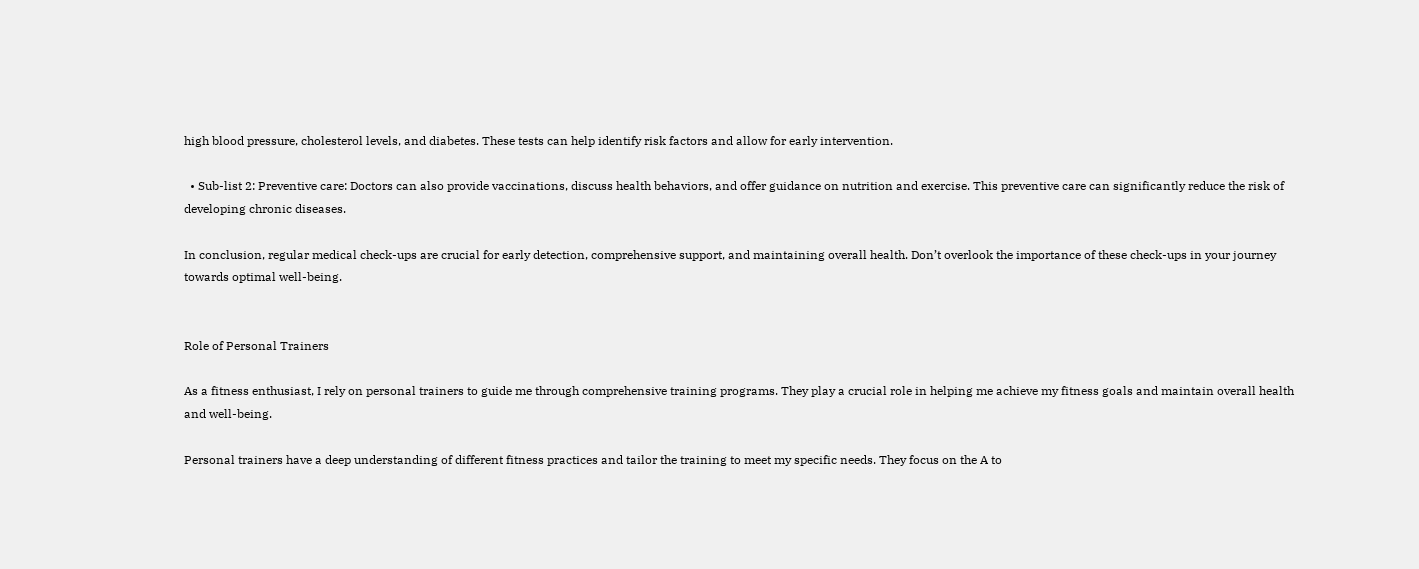high blood pressure, cholesterol levels, and diabetes. These tests can help identify risk factors and allow for early intervention.

  • Sub-list 2: Preventive care: Doctors can also provide vaccinations, discuss health behaviors, and offer guidance on nutrition and exercise. This preventive care can significantly reduce the risk of developing chronic diseases.

In conclusion, regular medical check-ups are crucial for early detection, comprehensive support, and maintaining overall health. Don’t overlook the importance of these check-ups in your journey towards optimal well-being.


Role of Personal Trainers

As a fitness enthusiast, I rely on personal trainers to guide me through comprehensive training programs. They play a crucial role in helping me achieve my fitness goals and maintain overall health and well-being.

Personal trainers have a deep understanding of different fitness practices and tailor the training to meet my specific needs. They focus on the A to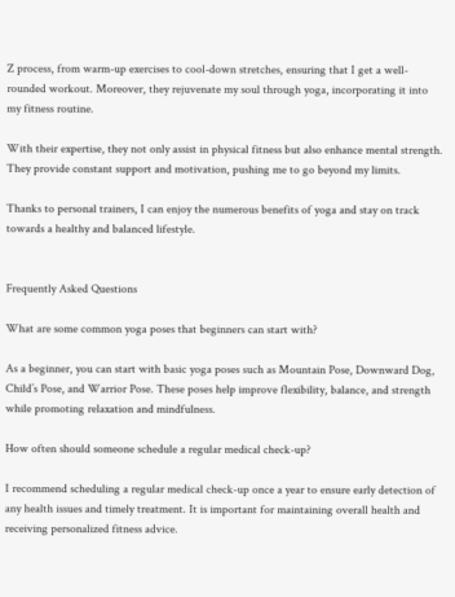Z process, from warm-up exercises to cool-down stretches, ensuring that I get a well-rounded workout. Moreover, they rejuvenate my soul through yoga, incorporating it into my fitness routine.

With their expertise, they not only assist in physical fitness but also enhance mental strength. They provide constant support and motivation, pushing me to go beyond my limits.

Thanks to personal trainers, I can enjoy the numerous benefits of yoga and stay on track towards a healthy and balanced lifestyle.


Frequently Asked Questions

What are some common yoga poses that beginners can start with?

As a beginner, you can start with basic yoga poses such as Mountain Pose, Downward Dog, Child’s Pose, and Warrior Pose. These poses help improve flexibility, balance, and strength while promoting relaxation and mindfulness.

How often should someone schedule a regular medical check-up?

I recommend scheduling a regular medical check-up once a year to ensure early detection of any health issues and timely treatment. It is important for maintaining overall health and receiving personalized fitness advice.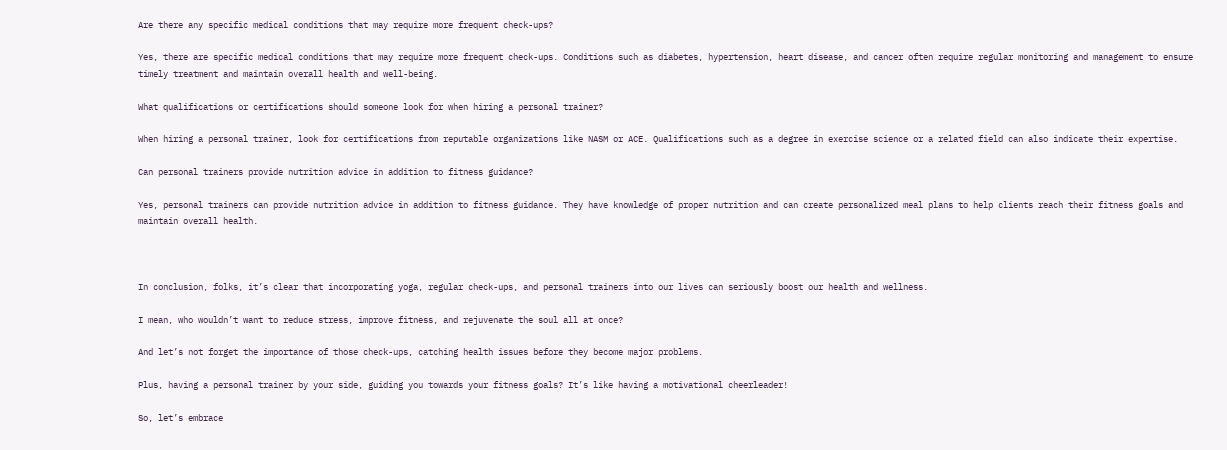Are there any specific medical conditions that may require more frequent check-ups?

Yes, there are specific medical conditions that may require more frequent check-ups. Conditions such as diabetes, hypertension, heart disease, and cancer often require regular monitoring and management to ensure timely treatment and maintain overall health and well-being.

What qualifications or certifications should someone look for when hiring a personal trainer?

When hiring a personal trainer, look for certifications from reputable organizations like NASM or ACE. Qualifications such as a degree in exercise science or a related field can also indicate their expertise.

Can personal trainers provide nutrition advice in addition to fitness guidance?

Yes, personal trainers can provide nutrition advice in addition to fitness guidance. They have knowledge of proper nutrition and can create personalized meal plans to help clients reach their fitness goals and maintain overall health.



In conclusion, folks, it’s clear that incorporating yoga, regular check-ups, and personal trainers into our lives can seriously boost our health and wellness.

I mean, who wouldn’t want to reduce stress, improve fitness, and rejuvenate the soul all at once?

And let’s not forget the importance of those check-ups, catching health issues before they become major problems.

Plus, having a personal trainer by your side, guiding you towards your fitness goals? It’s like having a motivational cheerleader!

So, let’s embrace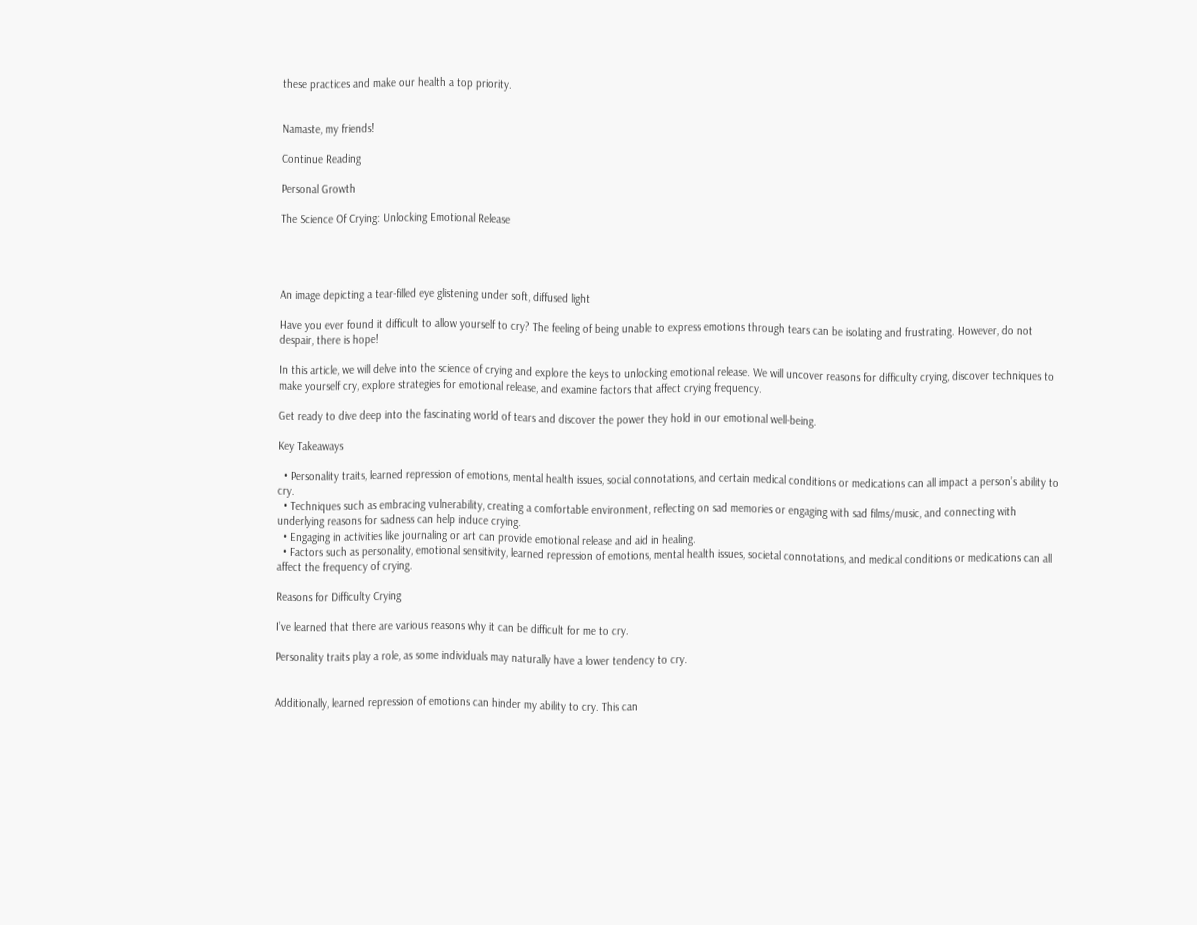these practices and make our health a top priority.


Namaste, my friends!

Continue Reading

Personal Growth

The Science Of Crying: Unlocking Emotional Release




An image depicting a tear-filled eye glistening under soft, diffused light

Have you ever found it difficult to allow yourself to cry? The feeling of being unable to express emotions through tears can be isolating and frustrating. However, do not despair, there is hope!

In this article, we will delve into the science of crying and explore the keys to unlocking emotional release. We will uncover reasons for difficulty crying, discover techniques to make yourself cry, explore strategies for emotional release, and examine factors that affect crying frequency.

Get ready to dive deep into the fascinating world of tears and discover the power they hold in our emotional well-being.

Key Takeaways

  • Personality traits, learned repression of emotions, mental health issues, social connotations, and certain medical conditions or medications can all impact a person’s ability to cry.
  • Techniques such as embracing vulnerability, creating a comfortable environment, reflecting on sad memories or engaging with sad films/music, and connecting with underlying reasons for sadness can help induce crying.
  • Engaging in activities like journaling or art can provide emotional release and aid in healing.
  • Factors such as personality, emotional sensitivity, learned repression of emotions, mental health issues, societal connotations, and medical conditions or medications can all affect the frequency of crying.

Reasons for Difficulty Crying

I’ve learned that there are various reasons why it can be difficult for me to cry.

Personality traits play a role, as some individuals may naturally have a lower tendency to cry.


Additionally, learned repression of emotions can hinder my ability to cry. This can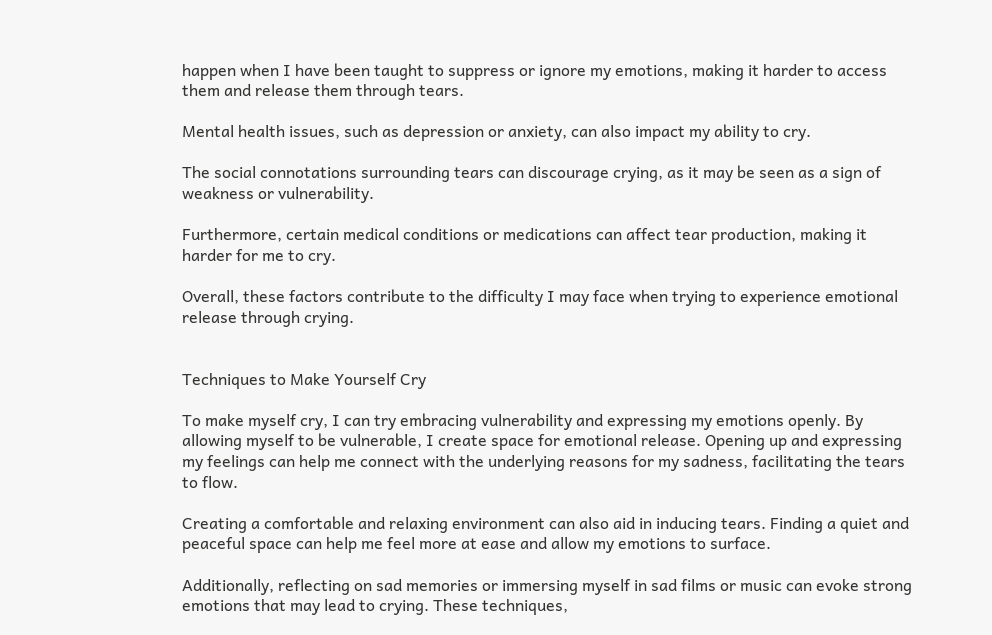happen when I have been taught to suppress or ignore my emotions, making it harder to access them and release them through tears.

Mental health issues, such as depression or anxiety, can also impact my ability to cry.

The social connotations surrounding tears can discourage crying, as it may be seen as a sign of weakness or vulnerability.

Furthermore, certain medical conditions or medications can affect tear production, making it harder for me to cry.

Overall, these factors contribute to the difficulty I may face when trying to experience emotional release through crying.


Techniques to Make Yourself Cry

To make myself cry, I can try embracing vulnerability and expressing my emotions openly. By allowing myself to be vulnerable, I create space for emotional release. Opening up and expressing my feelings can help me connect with the underlying reasons for my sadness, facilitating the tears to flow.

Creating a comfortable and relaxing environment can also aid in inducing tears. Finding a quiet and peaceful space can help me feel more at ease and allow my emotions to surface.

Additionally, reflecting on sad memories or immersing myself in sad films or music can evoke strong emotions that may lead to crying. These techniques,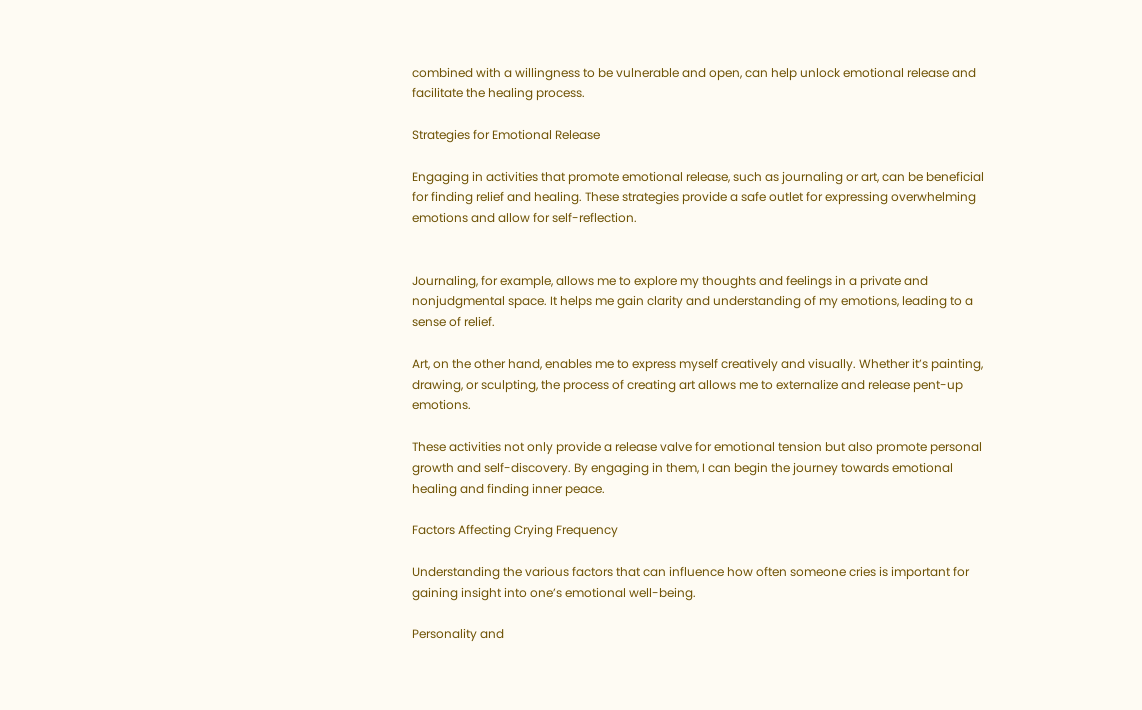combined with a willingness to be vulnerable and open, can help unlock emotional release and facilitate the healing process.

Strategies for Emotional Release

Engaging in activities that promote emotional release, such as journaling or art, can be beneficial for finding relief and healing. These strategies provide a safe outlet for expressing overwhelming emotions and allow for self-reflection.


Journaling, for example, allows me to explore my thoughts and feelings in a private and nonjudgmental space. It helps me gain clarity and understanding of my emotions, leading to a sense of relief.

Art, on the other hand, enables me to express myself creatively and visually. Whether it’s painting, drawing, or sculpting, the process of creating art allows me to externalize and release pent-up emotions.

These activities not only provide a release valve for emotional tension but also promote personal growth and self-discovery. By engaging in them, I can begin the journey towards emotional healing and finding inner peace.

Factors Affecting Crying Frequency

Understanding the various factors that can influence how often someone cries is important for gaining insight into one’s emotional well-being.

Personality and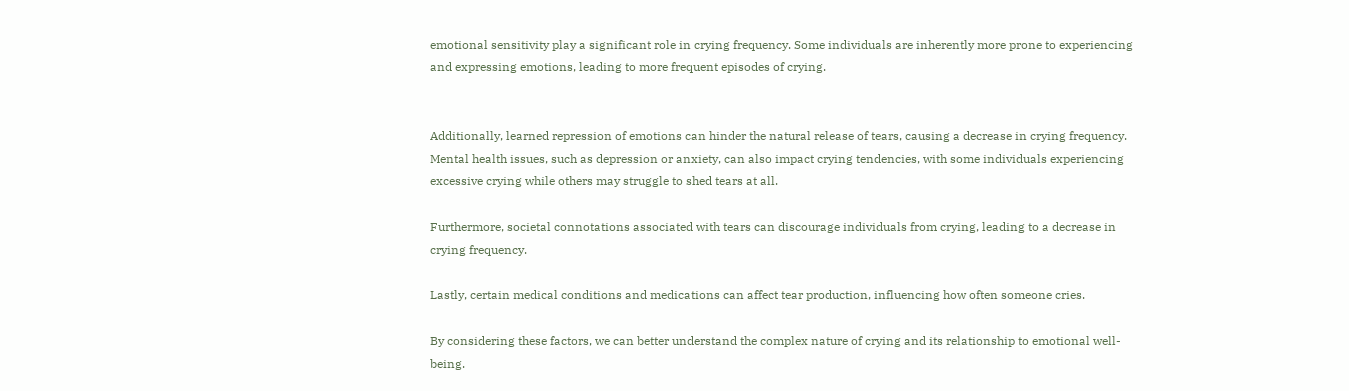emotional sensitivity play a significant role in crying frequency. Some individuals are inherently more prone to experiencing and expressing emotions, leading to more frequent episodes of crying.


Additionally, learned repression of emotions can hinder the natural release of tears, causing a decrease in crying frequency. Mental health issues, such as depression or anxiety, can also impact crying tendencies, with some individuals experiencing excessive crying while others may struggle to shed tears at all.

Furthermore, societal connotations associated with tears can discourage individuals from crying, leading to a decrease in crying frequency.

Lastly, certain medical conditions and medications can affect tear production, influencing how often someone cries.

By considering these factors, we can better understand the complex nature of crying and its relationship to emotional well-being.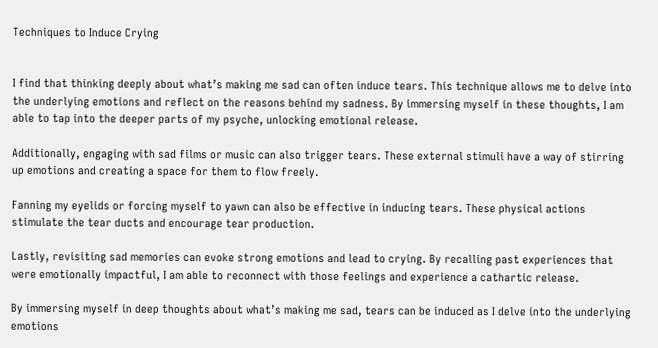Techniques to Induce Crying


I find that thinking deeply about what’s making me sad can often induce tears. This technique allows me to delve into the underlying emotions and reflect on the reasons behind my sadness. By immersing myself in these thoughts, I am able to tap into the deeper parts of my psyche, unlocking emotional release.

Additionally, engaging with sad films or music can also trigger tears. These external stimuli have a way of stirring up emotions and creating a space for them to flow freely.

Fanning my eyelids or forcing myself to yawn can also be effective in inducing tears. These physical actions stimulate the tear ducts and encourage tear production.

Lastly, revisiting sad memories can evoke strong emotions and lead to crying. By recalling past experiences that were emotionally impactful, I am able to reconnect with those feelings and experience a cathartic release.

By immersing myself in deep thoughts about what’s making me sad, tears can be induced as I delve into the underlying emotions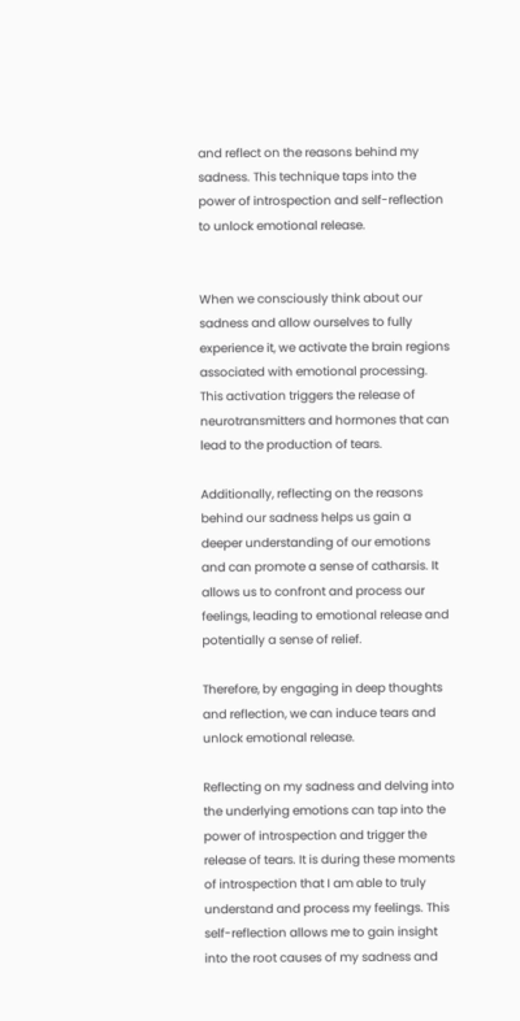and reflect on the reasons behind my sadness. This technique taps into the power of introspection and self-reflection to unlock emotional release.


When we consciously think about our sadness and allow ourselves to fully experience it, we activate the brain regions associated with emotional processing. This activation triggers the release of neurotransmitters and hormones that can lead to the production of tears.

Additionally, reflecting on the reasons behind our sadness helps us gain a deeper understanding of our emotions and can promote a sense of catharsis. It allows us to confront and process our feelings, leading to emotional release and potentially a sense of relief.

Therefore, by engaging in deep thoughts and reflection, we can induce tears and unlock emotional release.

Reflecting on my sadness and delving into the underlying emotions can tap into the power of introspection and trigger the release of tears. It is during these moments of introspection that I am able to truly understand and process my feelings. This self-reflection allows me to gain insight into the root causes of my sadness and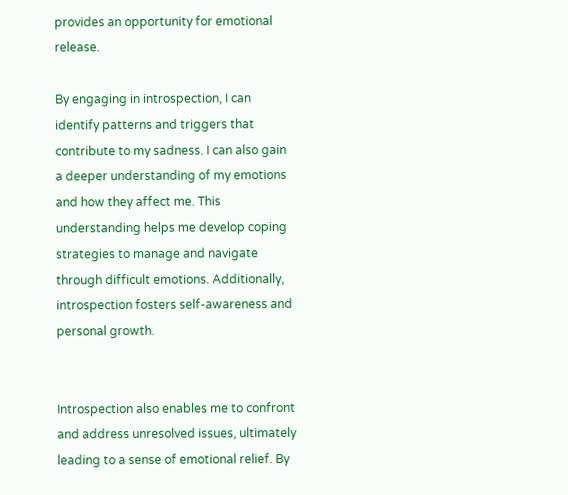provides an opportunity for emotional release.

By engaging in introspection, I can identify patterns and triggers that contribute to my sadness. I can also gain a deeper understanding of my emotions and how they affect me. This understanding helps me develop coping strategies to manage and navigate through difficult emotions. Additionally, introspection fosters self-awareness and personal growth.


Introspection also enables me to confront and address unresolved issues, ultimately leading to a sense of emotional relief. By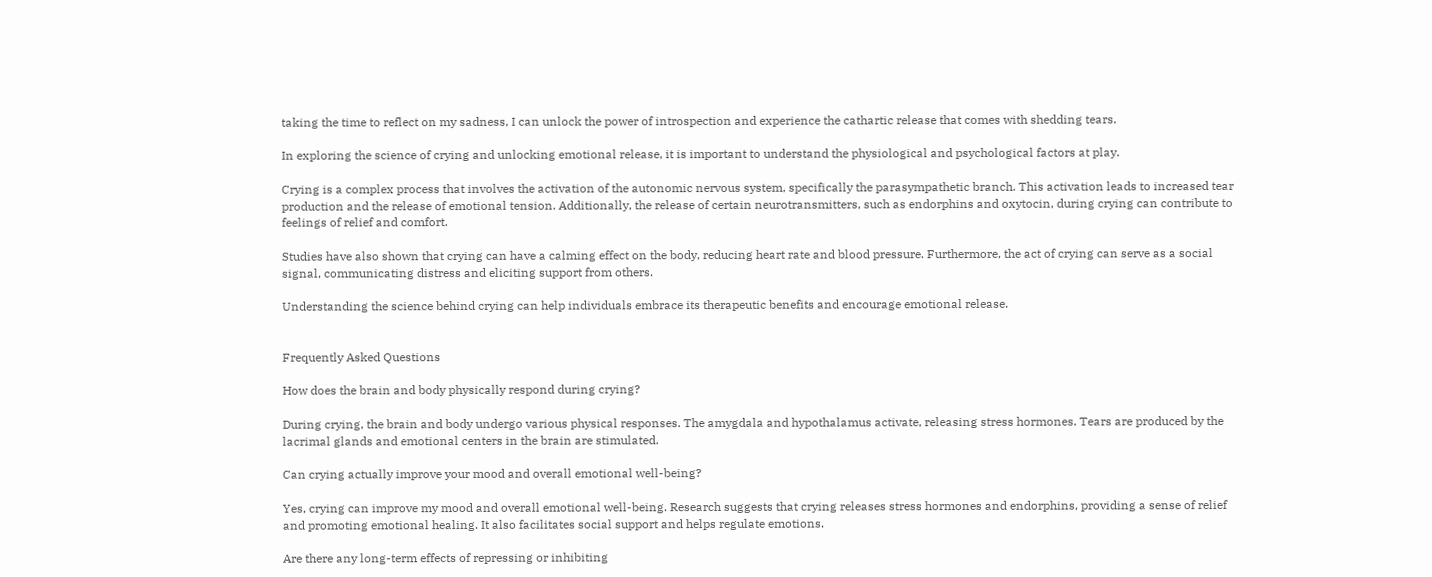taking the time to reflect on my sadness, I can unlock the power of introspection and experience the cathartic release that comes with shedding tears.

In exploring the science of crying and unlocking emotional release, it is important to understand the physiological and psychological factors at play.

Crying is a complex process that involves the activation of the autonomic nervous system, specifically the parasympathetic branch. This activation leads to increased tear production and the release of emotional tension. Additionally, the release of certain neurotransmitters, such as endorphins and oxytocin, during crying can contribute to feelings of relief and comfort.

Studies have also shown that crying can have a calming effect on the body, reducing heart rate and blood pressure. Furthermore, the act of crying can serve as a social signal, communicating distress and eliciting support from others.

Understanding the science behind crying can help individuals embrace its therapeutic benefits and encourage emotional release.


Frequently Asked Questions

How does the brain and body physically respond during crying?

During crying, the brain and body undergo various physical responses. The amygdala and hypothalamus activate, releasing stress hormones. Tears are produced by the lacrimal glands and emotional centers in the brain are stimulated.

Can crying actually improve your mood and overall emotional well-being?

Yes, crying can improve my mood and overall emotional well-being. Research suggests that crying releases stress hormones and endorphins, providing a sense of relief and promoting emotional healing. It also facilitates social support and helps regulate emotions.

Are there any long-term effects of repressing or inhibiting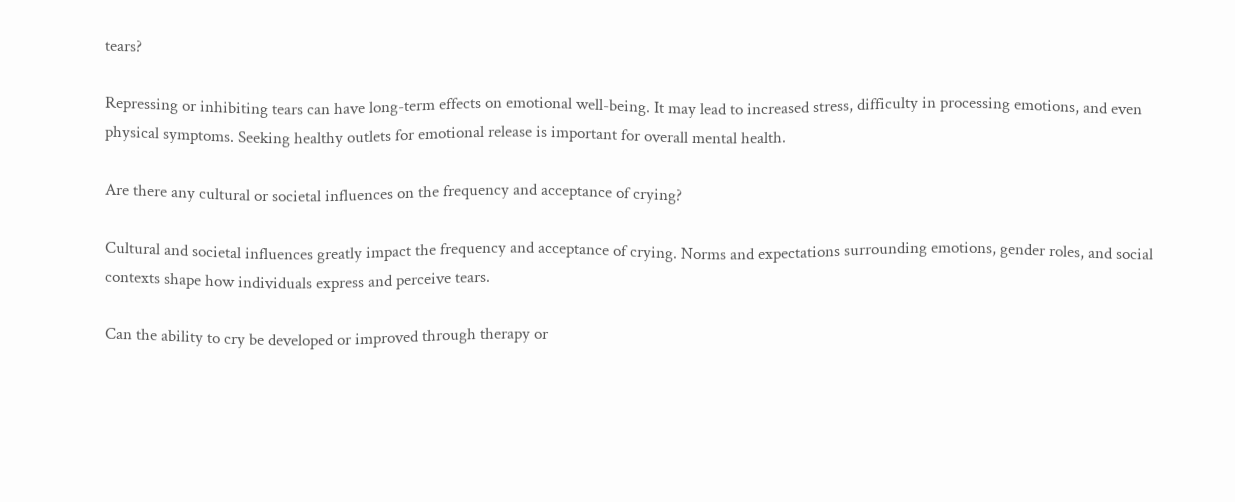tears?

Repressing or inhibiting tears can have long-term effects on emotional well-being. It may lead to increased stress, difficulty in processing emotions, and even physical symptoms. Seeking healthy outlets for emotional release is important for overall mental health.

Are there any cultural or societal influences on the frequency and acceptance of crying?

Cultural and societal influences greatly impact the frequency and acceptance of crying. Norms and expectations surrounding emotions, gender roles, and social contexts shape how individuals express and perceive tears.

Can the ability to cry be developed or improved through therapy or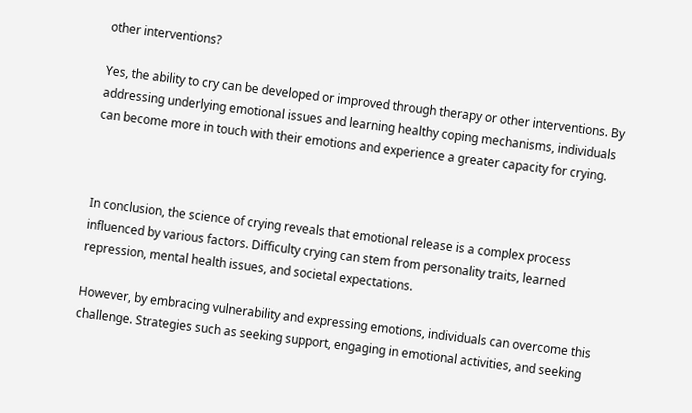other interventions?

Yes, the ability to cry can be developed or improved through therapy or other interventions. By addressing underlying emotional issues and learning healthy coping mechanisms, individuals can become more in touch with their emotions and experience a greater capacity for crying.



In conclusion, the science of crying reveals that emotional release is a complex process influenced by various factors. Difficulty crying can stem from personality traits, learned repression, mental health issues, and societal expectations.

However, by embracing vulnerability and expressing emotions, individuals can overcome this challenge. Strategies such as seeking support, engaging in emotional activities, and seeking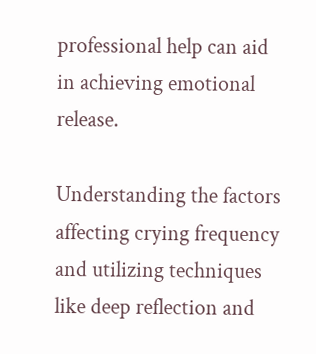professional help can aid in achieving emotional release.

Understanding the factors affecting crying frequency and utilizing techniques like deep reflection and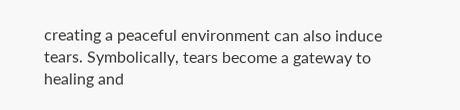creating a peaceful environment can also induce tears. Symbolically, tears become a gateway to healing and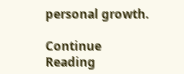personal growth.

Continue Reading